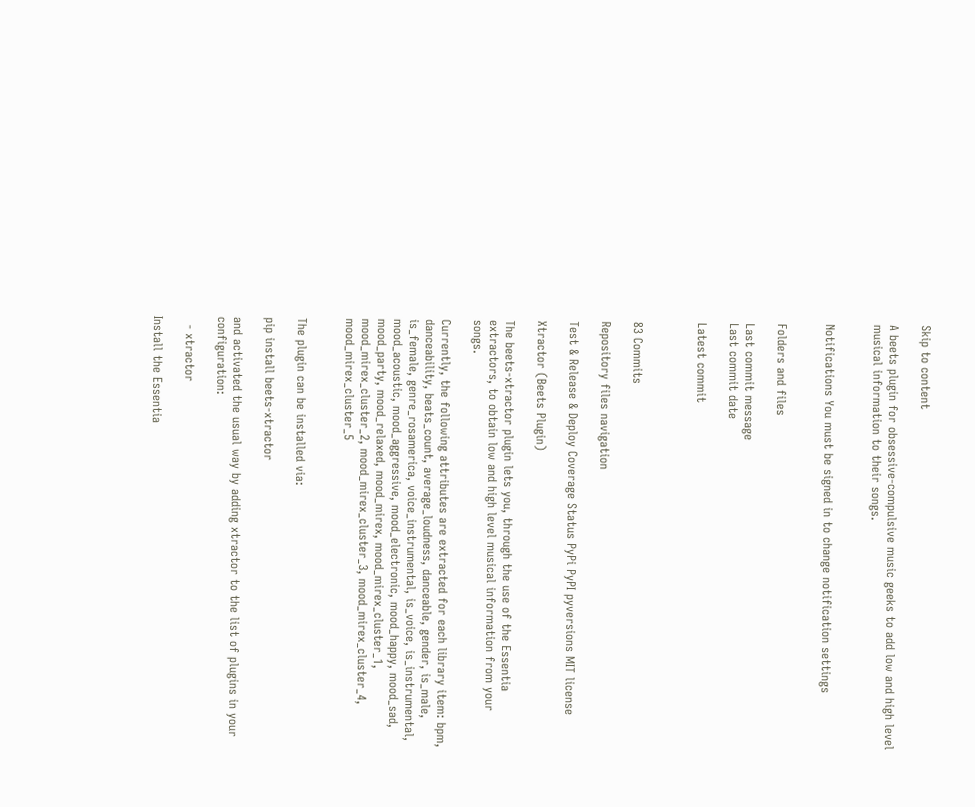Skip to content

A beets plugin for obsessive-compulsive music geeks to add low and high level musical information to their songs.


Notifications You must be signed in to change notification settings


Folders and files

Last commit message
Last commit date

Latest commit



83 Commits

Repository files navigation

Test & Release & Deploy Coverage Status PyPi PyPI pyversions MIT license

Xtractor (Beets Plugin)

The beets-xtractor plugin lets you, through the use of the Essentia extractors, to obtain low and high level musical information from your songs.

Currently, the following attributes are extracted for each library item: bpm, danceability, beats_count, average_loudness, danceable, gender, is_male, is_female, genre_rosamerica, voice_instrumental, is_voice, is_instrumental, mood_acoustic, mood_aggressive, mood_electronic, mood_happy, mood_sad, mood_party, mood_relaxed, mood_mirex, mood_mirex_cluster_1, mood_mirex_cluster_2, mood_mirex_cluster_3, mood_mirex_cluster_4, mood_mirex_cluster_5


The plugin can be installed via:

pip install beets-xtractor

and activated the usual way by adding xtractor to the list of plugins in your configuration:

  - xtractor

Install the Essentia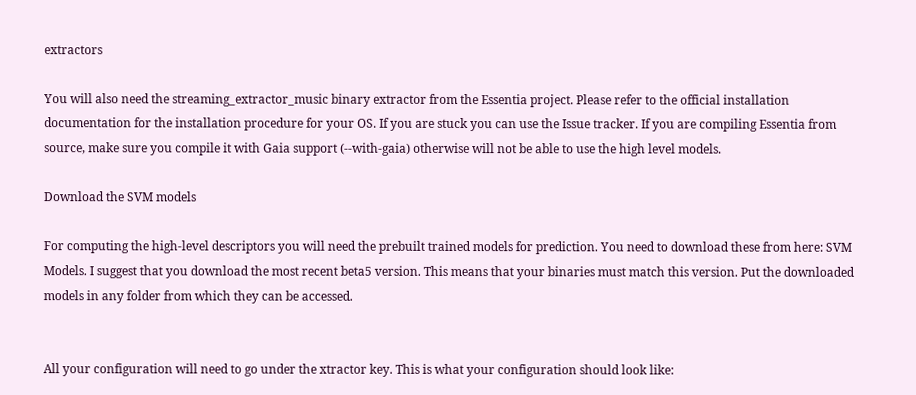extractors

You will also need the streaming_extractor_music binary extractor from the Essentia project. Please refer to the official installation documentation for the installation procedure for your OS. If you are stuck you can use the Issue tracker. If you are compiling Essentia from source, make sure you compile it with Gaia support (--with-gaia) otherwise will not be able to use the high level models.

Download the SVM models

For computing the high-level descriptors you will need the prebuilt trained models for prediction. You need to download these from here: SVM Models. I suggest that you download the most recent beta5 version. This means that your binaries must match this version. Put the downloaded models in any folder from which they can be accessed.


All your configuration will need to go under the xtractor key. This is what your configuration should look like: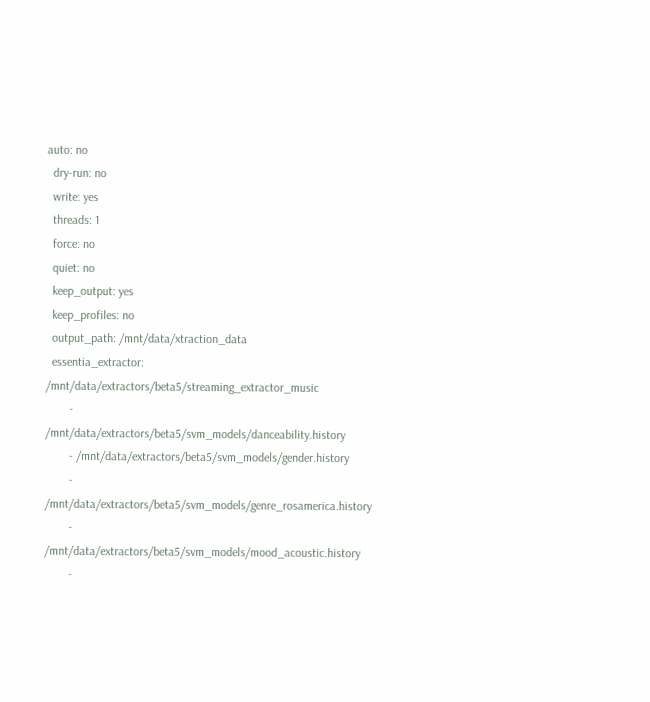auto: no
  dry-run: no
  write: yes
  threads: 1
  force: no
  quiet: no
  keep_output: yes
  keep_profiles: no
  output_path: /mnt/data/xtraction_data
  essentia_extractor: /mnt/data/extractors/beta5/streaming_extractor_music
        - /mnt/data/extractors/beta5/svm_models/danceability.history
        - /mnt/data/extractors/beta5/svm_models/gender.history
        - /mnt/data/extractors/beta5/svm_models/genre_rosamerica.history
        - /mnt/data/extractors/beta5/svm_models/mood_acoustic.history
        -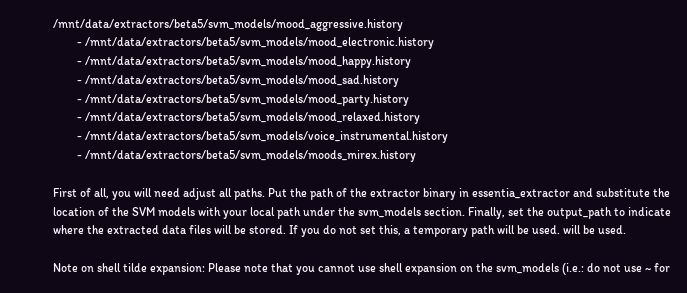/mnt/data/extractors/beta5/svm_models/mood_aggressive.history
        - /mnt/data/extractors/beta5/svm_models/mood_electronic.history
        - /mnt/data/extractors/beta5/svm_models/mood_happy.history
        - /mnt/data/extractors/beta5/svm_models/mood_sad.history
        - /mnt/data/extractors/beta5/svm_models/mood_party.history
        - /mnt/data/extractors/beta5/svm_models/mood_relaxed.history
        - /mnt/data/extractors/beta5/svm_models/voice_instrumental.history
        - /mnt/data/extractors/beta5/svm_models/moods_mirex.history

First of all, you will need adjust all paths. Put the path of the extractor binary in essentia_extractor and substitute the location of the SVM models with your local path under the svm_models section. Finally, set the output_path to indicate where the extracted data files will be stored. If you do not set this, a temporary path will be used. will be used.

Note on shell tilde expansion: Please note that you cannot use shell expansion on the svm_models (i.e.: do not use ~ for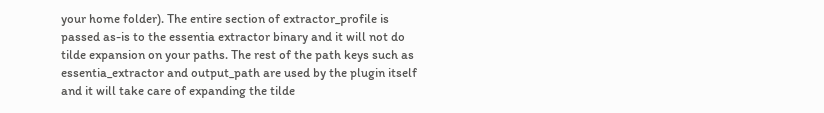your home folder). The entire section of extractor_profile is passed as-is to the essentia extractor binary and it will not do tilde expansion on your paths. The rest of the path keys such as essentia_extractor and output_path are used by the plugin itself and it will take care of expanding the tilde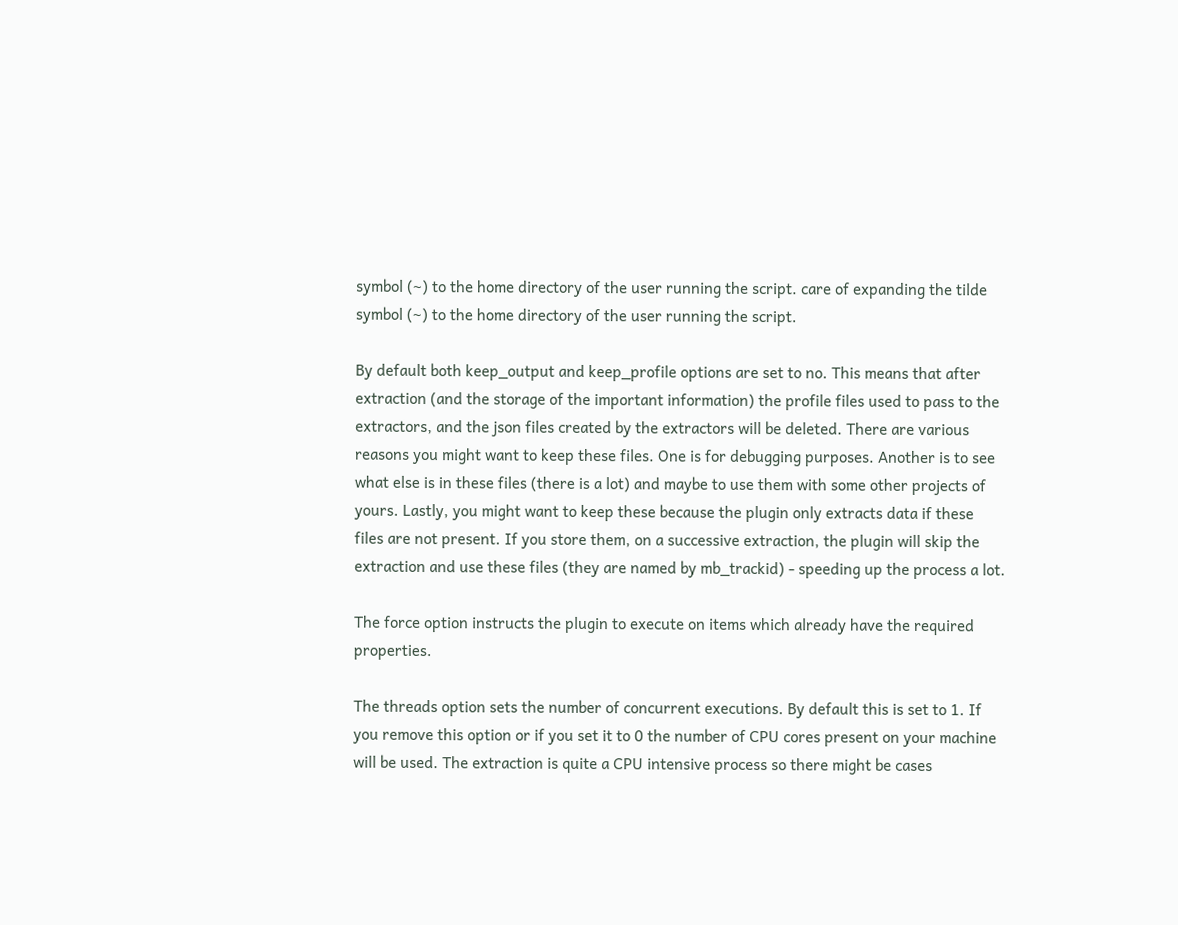symbol (~) to the home directory of the user running the script. care of expanding the tilde symbol (~) to the home directory of the user running the script.

By default both keep_output and keep_profile options are set to no. This means that after extraction (and the storage of the important information) the profile files used to pass to the extractors, and the json files created by the extractors will be deleted. There are various reasons you might want to keep these files. One is for debugging purposes. Another is to see what else is in these files (there is a lot) and maybe to use them with some other projects of yours. Lastly, you might want to keep these because the plugin only extracts data if these files are not present. If you store them, on a successive extraction, the plugin will skip the extraction and use these files (they are named by mb_trackid) - speeding up the process a lot.

The force option instructs the plugin to execute on items which already have the required properties.

The threads option sets the number of concurrent executions. By default this is set to 1. If you remove this option or if you set it to 0 the number of CPU cores present on your machine will be used. The extraction is quite a CPU intensive process so there might be cases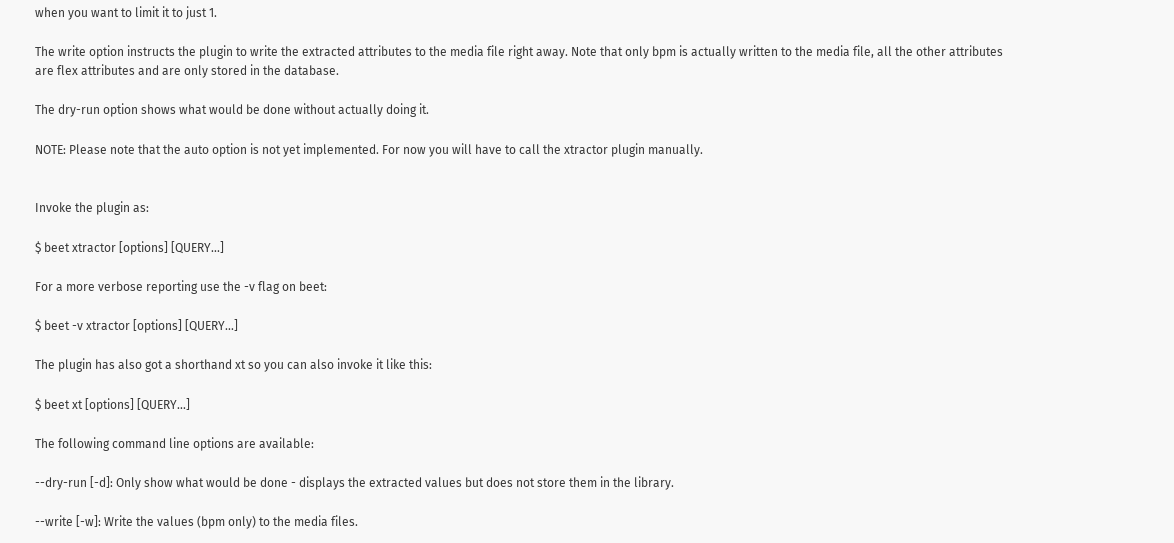when you want to limit it to just 1.

The write option instructs the plugin to write the extracted attributes to the media file right away. Note that only bpm is actually written to the media file, all the other attributes are flex attributes and are only stored in the database.

The dry-run option shows what would be done without actually doing it.

NOTE: Please note that the auto option is not yet implemented. For now you will have to call the xtractor plugin manually.


Invoke the plugin as:

$ beet xtractor [options] [QUERY...]

For a more verbose reporting use the -v flag on beet:

$ beet -v xtractor [options] [QUERY...]

The plugin has also got a shorthand xt so you can also invoke it like this:

$ beet xt [options] [QUERY...]

The following command line options are available:

--dry-run [-d]: Only show what would be done - displays the extracted values but does not store them in the library.

--write [-w]: Write the values (bpm only) to the media files.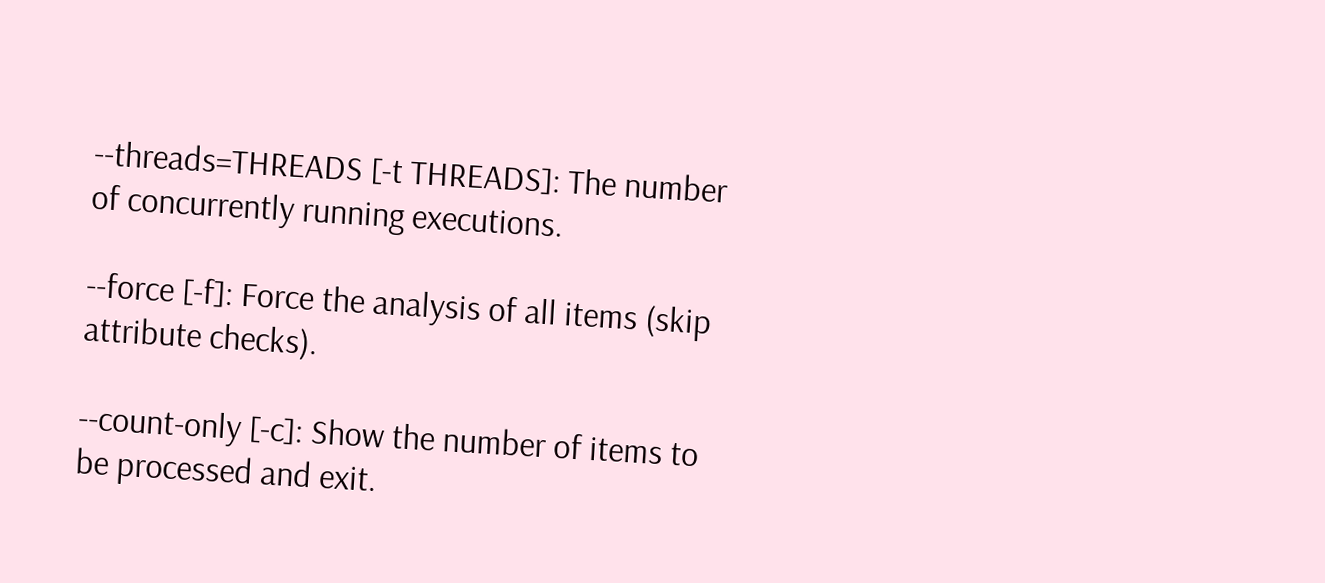--threads=THREADS [-t THREADS]: The number of concurrently running executions.

--force [-f]: Force the analysis of all items (skip attribute checks).

--count-only [-c]: Show the number of items to be processed and exit.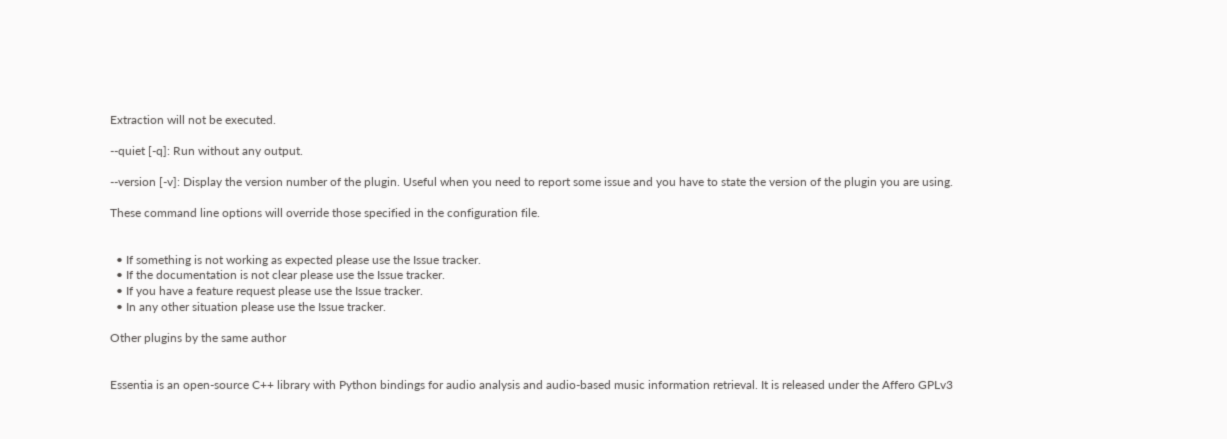Extraction will not be executed.

--quiet [-q]: Run without any output.

--version [-v]: Display the version number of the plugin. Useful when you need to report some issue and you have to state the version of the plugin you are using.

These command line options will override those specified in the configuration file.


  • If something is not working as expected please use the Issue tracker.
  • If the documentation is not clear please use the Issue tracker.
  • If you have a feature request please use the Issue tracker.
  • In any other situation please use the Issue tracker.

Other plugins by the same author


Essentia is an open-source C++ library with Python bindings for audio analysis and audio-based music information retrieval. It is released under the Affero GPLv3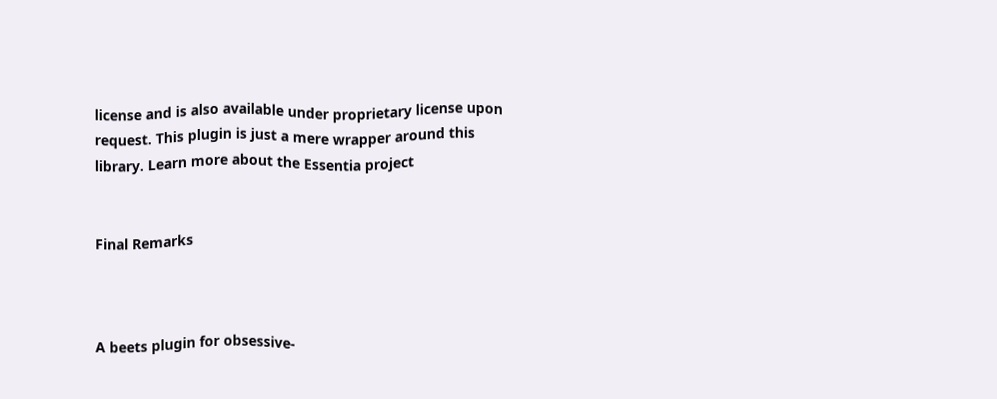license and is also available under proprietary license upon request. This plugin is just a mere wrapper around this library. Learn more about the Essentia project


Final Remarks



A beets plugin for obsessive-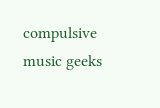compulsive music geeks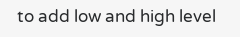to add low and high level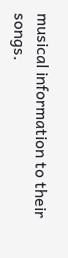musical information to their songs.